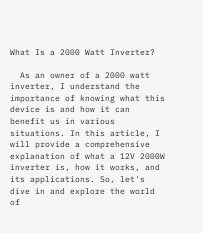What Is a 2000 Watt Inverter?

  As an owner of a 2000 watt inverter, I understand the importance of knowing what this device is and how it can benefit us in various situations. In this article, I will provide a comprehensive explanation of what a 12V 2000W inverter is, how it works, and its applications. So, let's dive in and explore the world of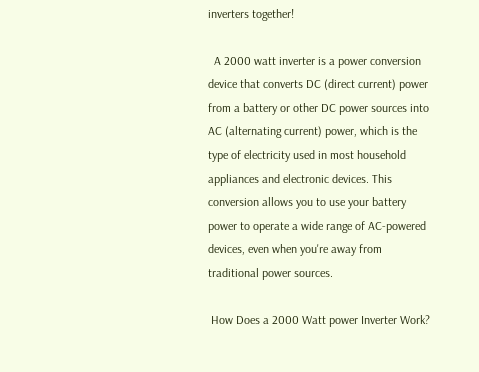inverters together!

  A 2000 watt inverter is a power conversion device that converts DC (direct current) power from a battery or other DC power sources into AC (alternating current) power, which is the type of electricity used in most household appliances and electronic devices. This conversion allows you to use your battery power to operate a wide range of AC-powered devices, even when you're away from traditional power sources.

 How Does a 2000 Watt power Inverter Work?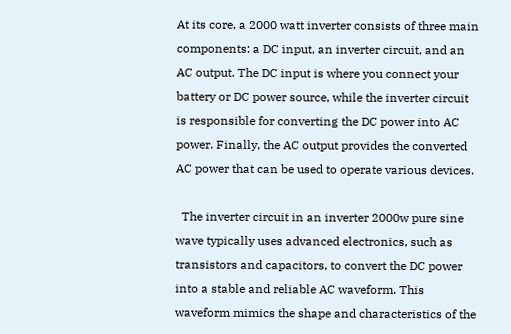At its core, a 2000 watt inverter consists of three main components: a DC input, an inverter circuit, and an AC output. The DC input is where you connect your battery or DC power source, while the inverter circuit is responsible for converting the DC power into AC power. Finally, the AC output provides the converted AC power that can be used to operate various devices.

  The inverter circuit in an inverter 2000w pure sine wave typically uses advanced electronics, such as transistors and capacitors, to convert the DC power into a stable and reliable AC waveform. This waveform mimics the shape and characteristics of the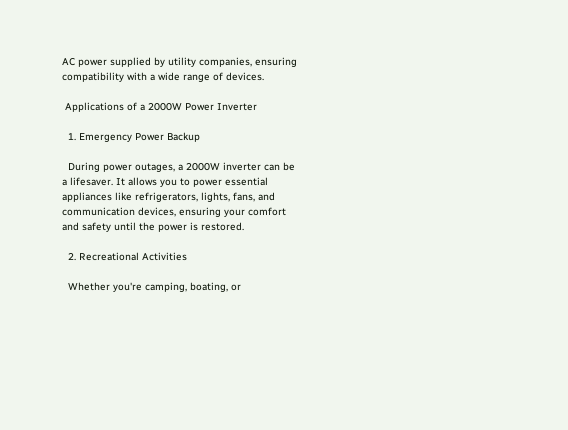AC power supplied by utility companies, ensuring compatibility with a wide range of devices.

 Applications of a 2000W Power Inverter

  1. Emergency Power Backup

  During power outages, a 2000W inverter can be a lifesaver. It allows you to power essential appliances like refrigerators, lights, fans, and communication devices, ensuring your comfort and safety until the power is restored.

  2. Recreational Activities

  Whether you're camping, boating, or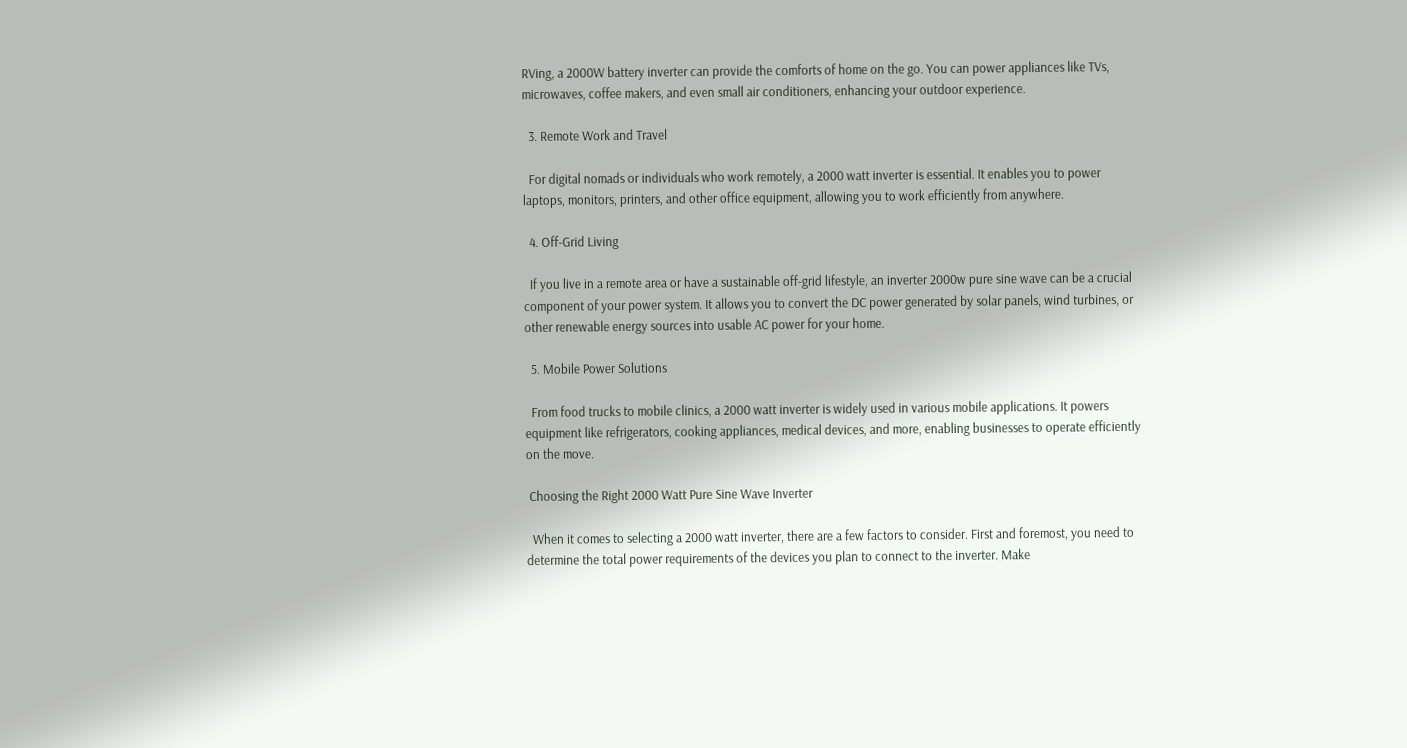RVing, a 2000W battery inverter can provide the comforts of home on the go. You can power appliances like TVs, microwaves, coffee makers, and even small air conditioners, enhancing your outdoor experience.

  3. Remote Work and Travel

  For digital nomads or individuals who work remotely, a 2000 watt inverter is essential. It enables you to power laptops, monitors, printers, and other office equipment, allowing you to work efficiently from anywhere.

  4. Off-Grid Living

  If you live in a remote area or have a sustainable off-grid lifestyle, an inverter 2000w pure sine wave can be a crucial component of your power system. It allows you to convert the DC power generated by solar panels, wind turbines, or other renewable energy sources into usable AC power for your home.

  5. Mobile Power Solutions

  From food trucks to mobile clinics, a 2000 watt inverter is widely used in various mobile applications. It powers equipment like refrigerators, cooking appliances, medical devices, and more, enabling businesses to operate efficiently on the move.

 Choosing the Right 2000 Watt Pure Sine Wave Inverter

  When it comes to selecting a 2000 watt inverter, there are a few factors to consider. First and foremost, you need to determine the total power requirements of the devices you plan to connect to the inverter. Make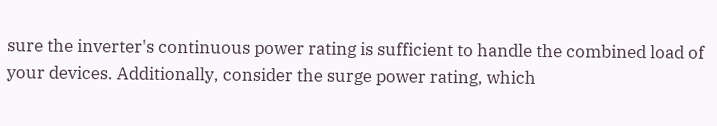sure the inverter's continuous power rating is sufficient to handle the combined load of your devices. Additionally, consider the surge power rating, which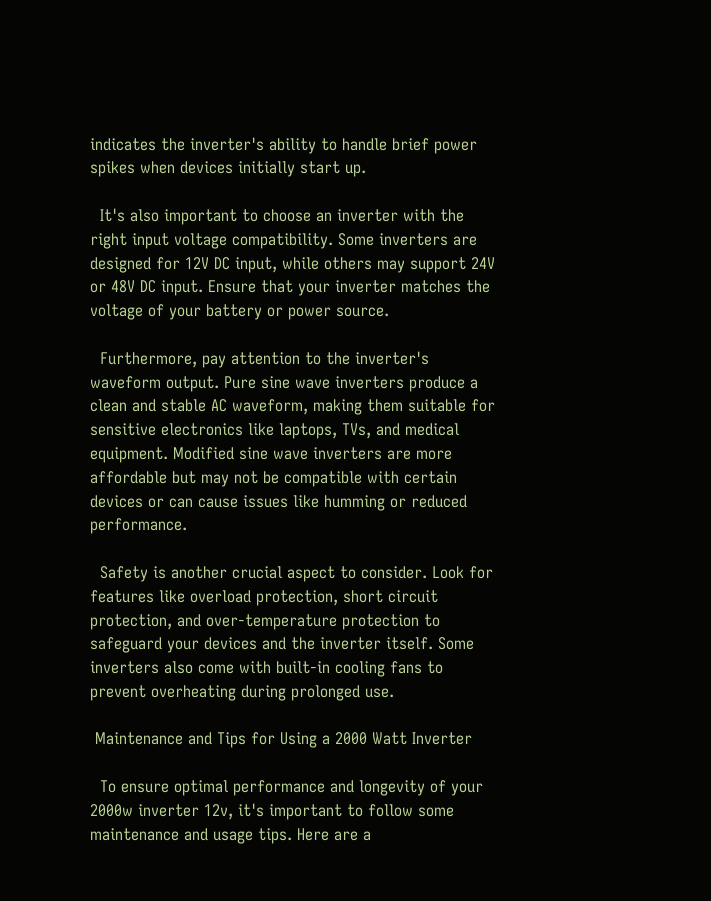indicates the inverter's ability to handle brief power spikes when devices initially start up.

  It's also important to choose an inverter with the right input voltage compatibility. Some inverters are designed for 12V DC input, while others may support 24V or 48V DC input. Ensure that your inverter matches the voltage of your battery or power source.

  Furthermore, pay attention to the inverter's waveform output. Pure sine wave inverters produce a clean and stable AC waveform, making them suitable for sensitive electronics like laptops, TVs, and medical equipment. Modified sine wave inverters are more affordable but may not be compatible with certain devices or can cause issues like humming or reduced performance.

  Safety is another crucial aspect to consider. Look for features like overload protection, short circuit protection, and over-temperature protection to safeguard your devices and the inverter itself. Some inverters also come with built-in cooling fans to prevent overheating during prolonged use.

 Maintenance and Tips for Using a 2000 Watt Inverter

  To ensure optimal performance and longevity of your 2000w inverter 12v, it's important to follow some maintenance and usage tips. Here are a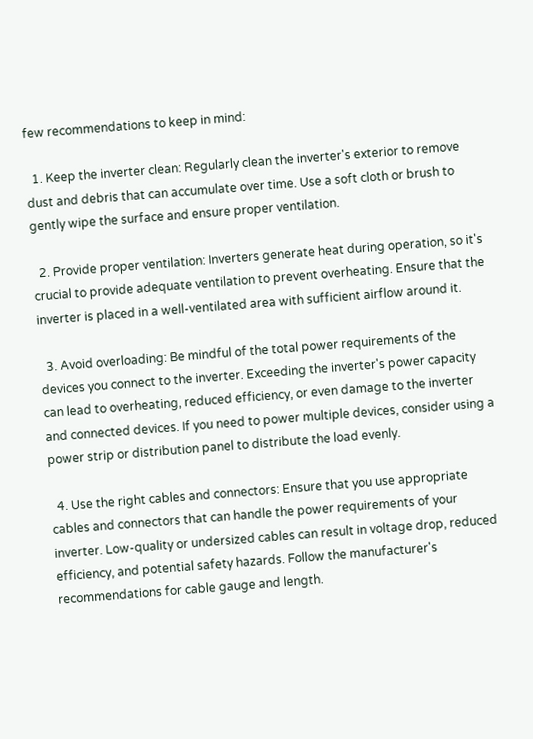few recommendations to keep in mind:

  1. Keep the inverter clean: Regularly clean the inverter's exterior to remove dust and debris that can accumulate over time. Use a soft cloth or brush to gently wipe the surface and ensure proper ventilation.

  2. Provide proper ventilation: Inverters generate heat during operation, so it's crucial to provide adequate ventilation to prevent overheating. Ensure that the inverter is placed in a well-ventilated area with sufficient airflow around it.

  3. Avoid overloading: Be mindful of the total power requirements of the devices you connect to the inverter. Exceeding the inverter's power capacity can lead to overheating, reduced efficiency, or even damage to the inverter and connected devices. If you need to power multiple devices, consider using a power strip or distribution panel to distribute the load evenly.

  4. Use the right cables and connectors: Ensure that you use appropriate cables and connectors that can handle the power requirements of your inverter. Low-quality or undersized cables can result in voltage drop, reduced efficiency, and potential safety hazards. Follow the manufacturer's recommendations for cable gauge and length.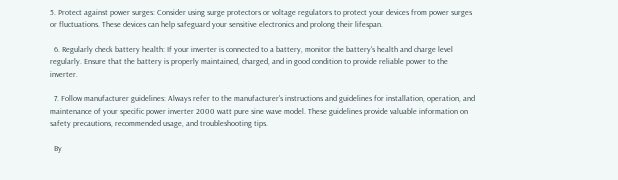5. Protect against power surges: Consider using surge protectors or voltage regulators to protect your devices from power surges or fluctuations. These devices can help safeguard your sensitive electronics and prolong their lifespan.

  6. Regularly check battery health: If your inverter is connected to a battery, monitor the battery's health and charge level regularly. Ensure that the battery is properly maintained, charged, and in good condition to provide reliable power to the inverter.

  7. Follow manufacturer guidelines: Always refer to the manufacturer's instructions and guidelines for installation, operation, and maintenance of your specific power inverter 2000 watt pure sine wave model. These guidelines provide valuable information on safety precautions, recommended usage, and troubleshooting tips.

  By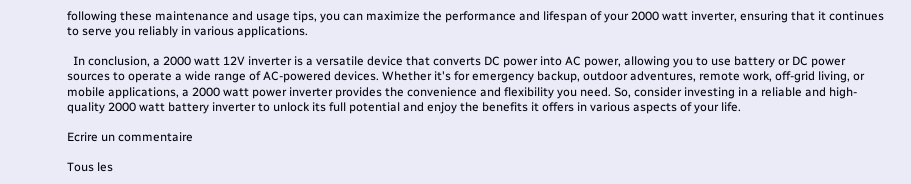following these maintenance and usage tips, you can maximize the performance and lifespan of your 2000 watt inverter, ensuring that it continues to serve you reliably in various applications.

  In conclusion, a 2000 watt 12V inverter is a versatile device that converts DC power into AC power, allowing you to use battery or DC power sources to operate a wide range of AC-powered devices. Whether it's for emergency backup, outdoor adventures, remote work, off-grid living, or mobile applications, a 2000 watt power inverter provides the convenience and flexibility you need. So, consider investing in a reliable and high-quality 2000 watt battery inverter to unlock its full potential and enjoy the benefits it offers in various aspects of your life.

Ecrire un commentaire

Tous les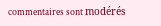commentaires sont modérés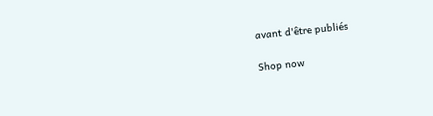avant d'être publiés

Shop now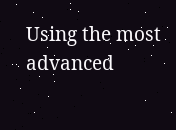Using the most advanced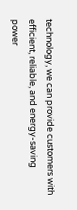technology, we can provide customers with efficient, reliable, and energy-saving power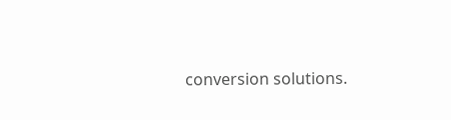conversion solutions.